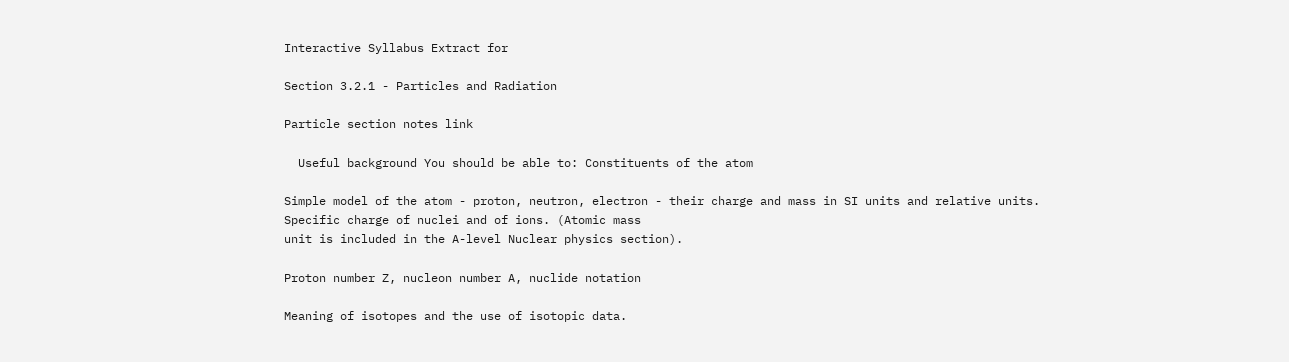Interactive Syllabus Extract for

Section 3.2.1 - Particles and Radiation

Particle section notes link

  Useful background You should be able to: Constituents of the atom

Simple model of the atom - proton, neutron, electron - their charge and mass in SI units and relative units. Specific charge of nuclei and of ions. (Atomic mass
unit is included in the A-level Nuclear physics section).

Proton number Z, nucleon number A, nuclide notation

Meaning of isotopes and the use of isotopic data.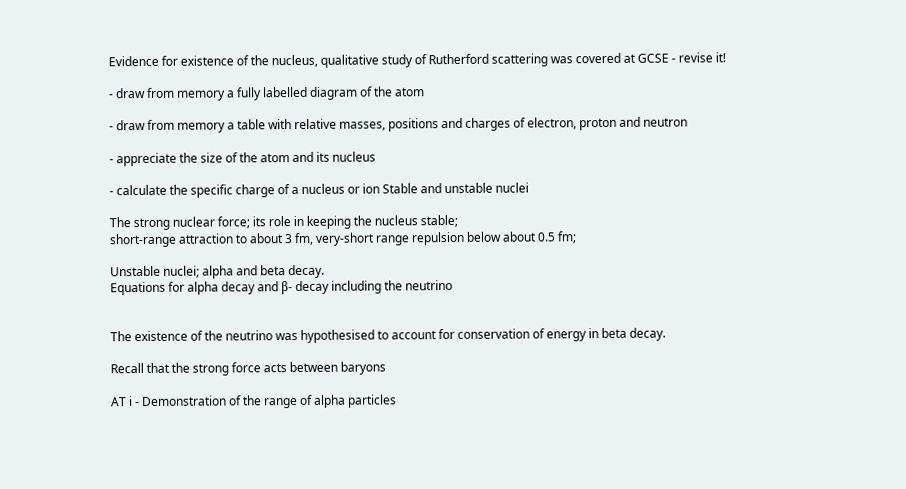Evidence for existence of the nucleus, qualitative study of Rutherford scattering was covered at GCSE - revise it!

- draw from memory a fully labelled diagram of the atom

- draw from memory a table with relative masses, positions and charges of electron, proton and neutron

- appreciate the size of the atom and its nucleus

- calculate the specific charge of a nucleus or ion Stable and unstable nuclei

The strong nuclear force; its role in keeping the nucleus stable;
short-range attraction to about 3 fm, very-short range repulsion below about 0.5 fm;

Unstable nuclei; alpha and beta decay.
Equations for alpha decay and β- decay including the neutrino


The existence of the neutrino was hypothesised to account for conservation of energy in beta decay.

Recall that the strong force acts between baryons

AT i - Demonstration of the range of alpha particles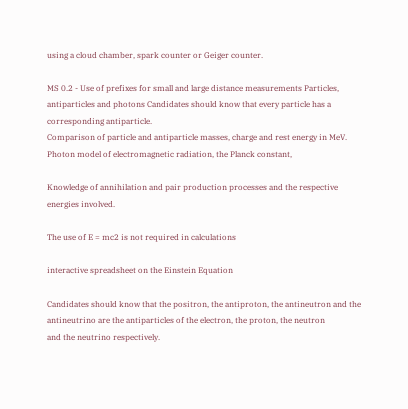using a cloud chamber, spark counter or Geiger counter.

MS 0.2 - Use of prefixes for small and large distance measurements Particles, antiparticles and photons Candidates should know that every particle has a corresponding antiparticle.
Comparison of particle and antiparticle masses, charge and rest energy in MeV.
Photon model of electromagnetic radiation, the Planck constant,

Knowledge of annihilation and pair production processes and the respective
energies involved.

The use of E = mc2 is not required in calculations

interactive spreadsheet on the Einstein Equation

Candidates should know that the positron, the antiproton, the antineutron and the antineutrino are the antiparticles of the electron, the proton, the neutron
and the neutrino respectively.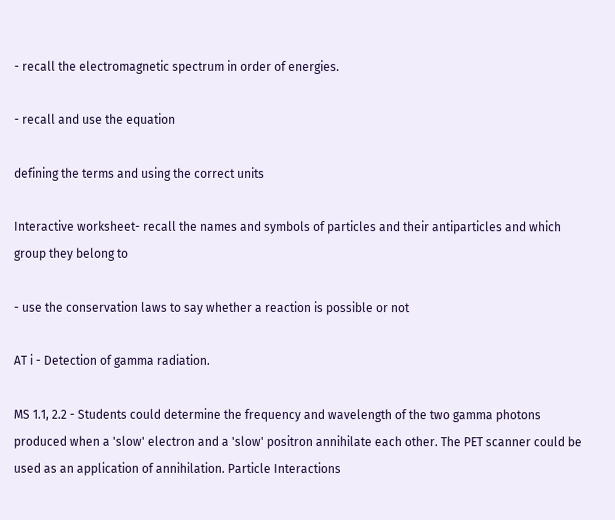- recall the electromagnetic spectrum in order of energies.

- recall and use the equation

defining the terms and using the correct units

Interactive worksheet- recall the names and symbols of particles and their antiparticles and which group they belong to

- use the conservation laws to say whether a reaction is possible or not

AT i - Detection of gamma radiation.

MS 1.1, 2.2 - Students could determine the frequency and wavelength of the two gamma photons produced when a 'slow' electron and a 'slow' positron annihilate each other. The PET scanner could be used as an application of annihilation. Particle Interactions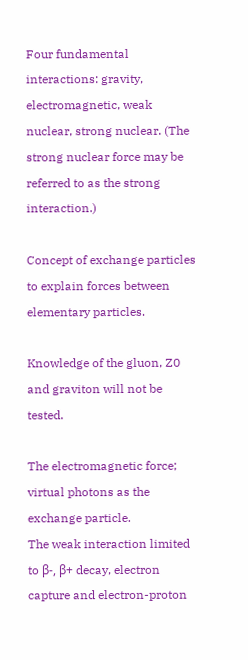Four fundamental interactions: gravity, electromagnetic, weak nuclear, strong nuclear. (The strong nuclear force may be referred to as the strong interaction.)

Concept of exchange particles to explain forces between elementary particles.

Knowledge of the gluon, Z0 and graviton will not be tested.

The electromagnetic force; virtual photons as the exchange particle.
The weak interaction limited to β-, β+ decay, electron capture and electron-proton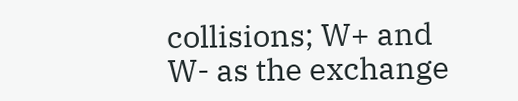collisions; W+ and W- as the exchange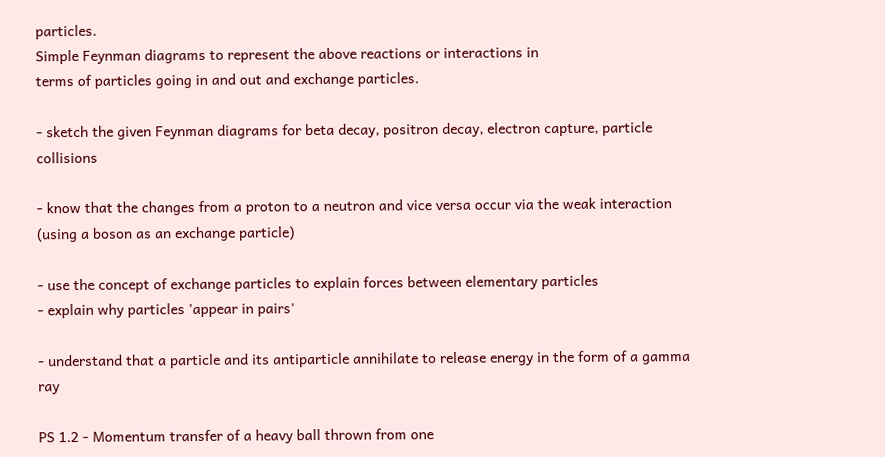particles.
Simple Feynman diagrams to represent the above reactions or interactions in
terms of particles going in and out and exchange particles.

- sketch the given Feynman diagrams for beta decay, positron decay, electron capture, particle collisions

- know that the changes from a proton to a neutron and vice versa occur via the weak interaction (using a boson as an exchange particle)

- use the concept of exchange particles to explain forces between elementary particles
- explain why particles 'appear in pairs'

- understand that a particle and its antiparticle annihilate to release energy in the form of a gamma ray

PS 1.2 - Momentum transfer of a heavy ball thrown from one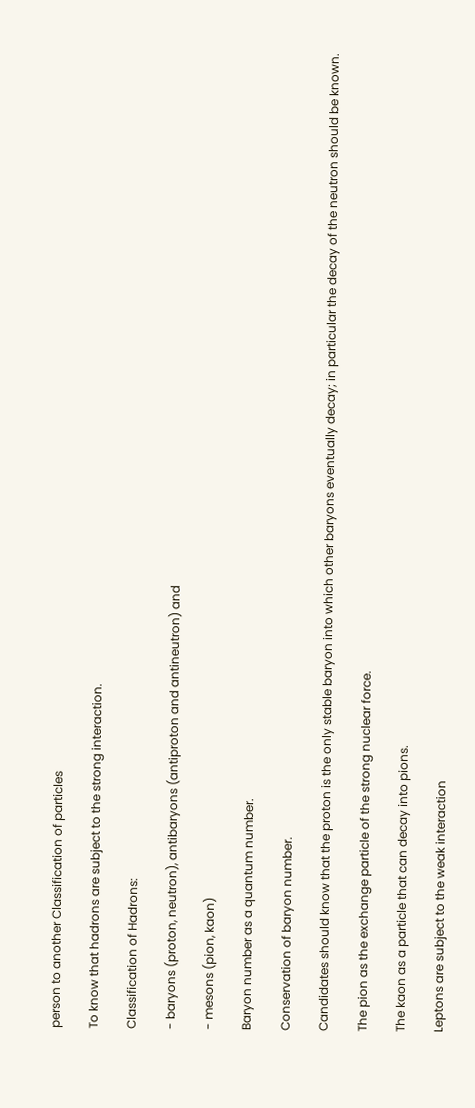person to another Classification of particles

To know that hadrons are subject to the strong interaction.

Classification of Hadrons:

- baryons (proton, neutron), antibaryons (antiproton and antineutron) and

- mesons (pion, kaon)

Baryon number as a quantum number.

Conservation of baryon number.

Candidates should know that the proton is the only stable baryon into which other baryons eventually decay; in particular the decay of the neutron should be known.

The pion as the exchange particle of the strong nuclear force.

The kaon as a particle that can decay into pions.

Leptons are subject to the weak interaction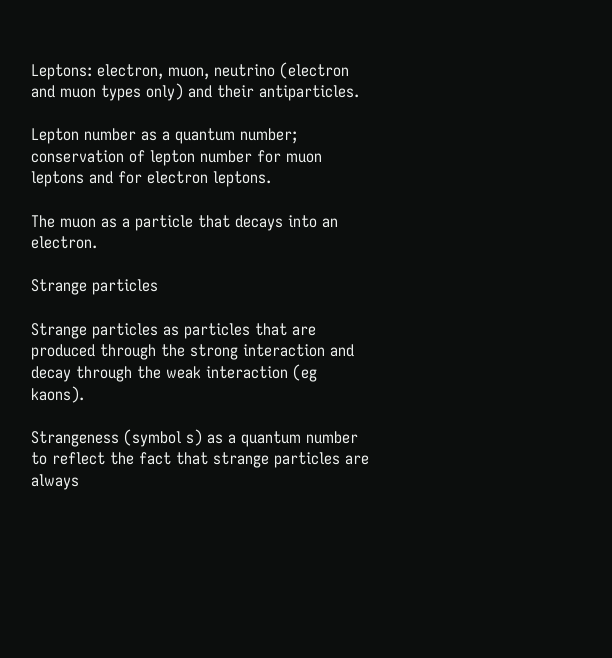Leptons: electron, muon, neutrino (electron and muon types only) and their antiparticles.

Lepton number as a quantum number; conservation of lepton number for muon leptons and for electron leptons.

The muon as a particle that decays into an electron.

Strange particles

Strange particles as particles that are produced through the strong interaction and decay through the weak interaction (eg kaons).

Strangeness (symbol s) as a quantum number to reflect the fact that strange particles are always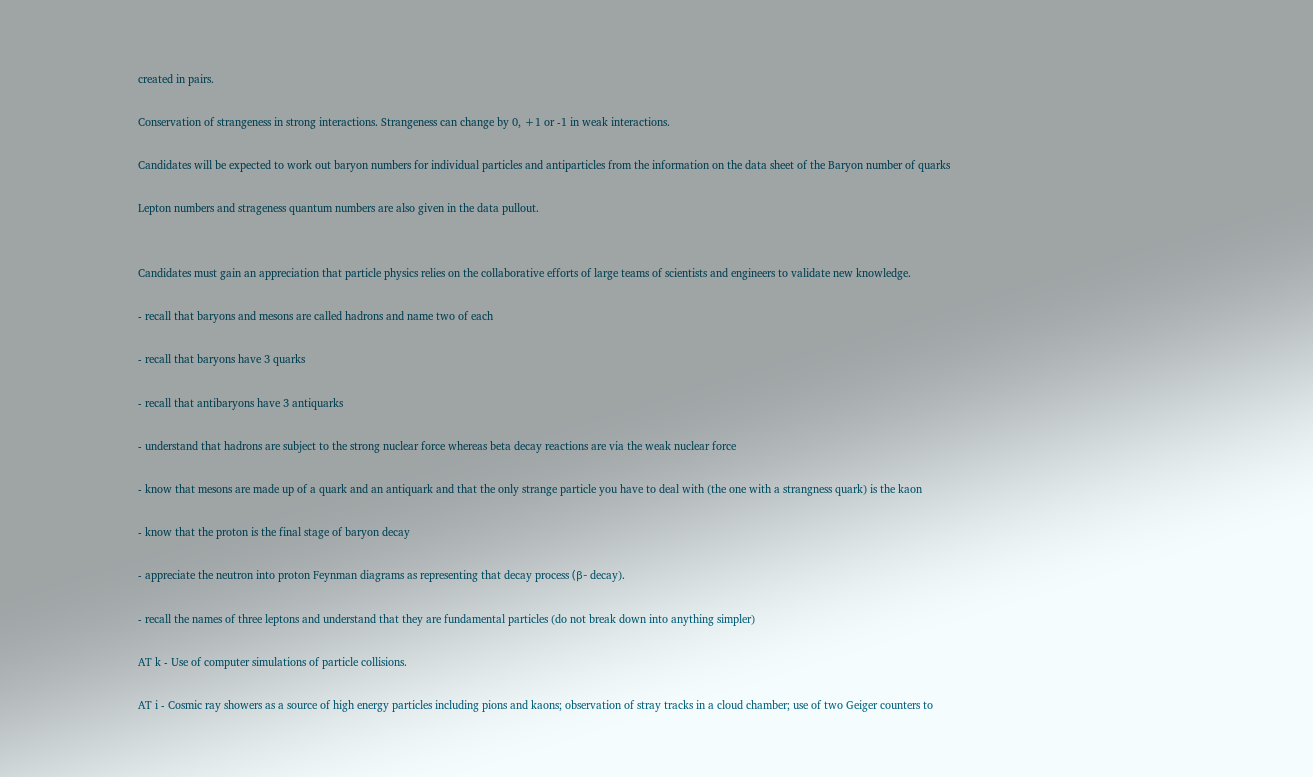created in pairs.

Conservation of strangeness in strong interactions. Strangeness can change by 0, +1 or -1 in weak interactions.

Candidates will be expected to work out baryon numbers for individual particles and antiparticles from the information on the data sheet of the Baryon number of quarks

Lepton numbers and strageness quantum numbers are also given in the data pullout.


Candidates must gain an appreciation that particle physics relies on the collaborative efforts of large teams of scientists and engineers to validate new knowledge.

- recall that baryons and mesons are called hadrons and name two of each

- recall that baryons have 3 quarks

- recall that antibaryons have 3 antiquarks

- understand that hadrons are subject to the strong nuclear force whereas beta decay reactions are via the weak nuclear force

- know that mesons are made up of a quark and an antiquark and that the only strange particle you have to deal with (the one with a strangness quark) is the kaon

- know that the proton is the final stage of baryon decay

- appreciate the neutron into proton Feynman diagrams as representing that decay process (β- decay).

- recall the names of three leptons and understand that they are fundamental particles (do not break down into anything simpler)

AT k - Use of computer simulations of particle collisions.

AT i - Cosmic ray showers as a source of high energy particles including pions and kaons; observation of stray tracks in a cloud chamber; use of two Geiger counters to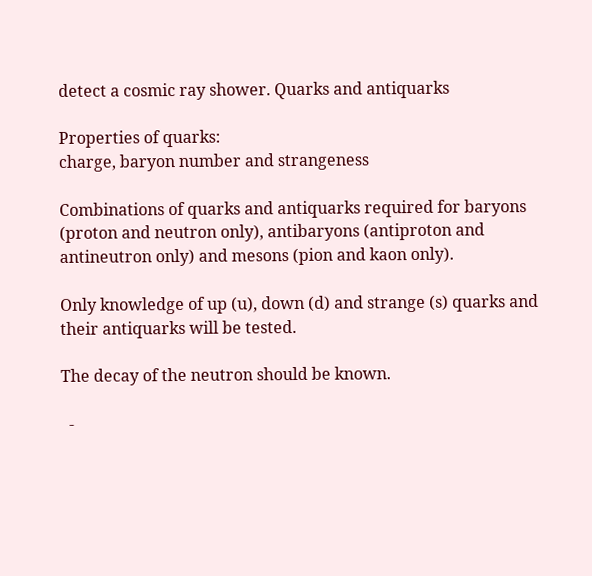detect a cosmic ray shower. Quarks and antiquarks

Properties of quarks:
charge, baryon number and strangeness

Combinations of quarks and antiquarks required for baryons (proton and neutron only), antibaryons (antiproton and antineutron only) and mesons (pion and kaon only).

Only knowledge of up (u), down (d) and strange (s) quarks and their antiquarks will be tested.

The decay of the neutron should be known.

  -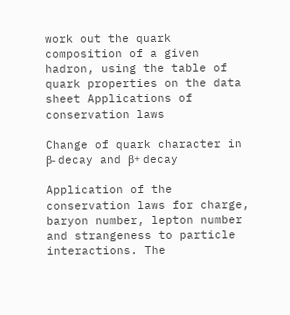work out the quark composition of a given hadron, using the table of quark properties on the data sheet Applications of conservation laws

Change of quark character in β- decay and β+ decay

Application of the conservation laws for charge, baryon number, lepton number and strangeness to particle interactions. The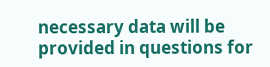necessary data will be provided in questions for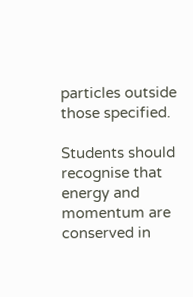particles outside those specified.

Students should recognise that energy and momentum are conserved in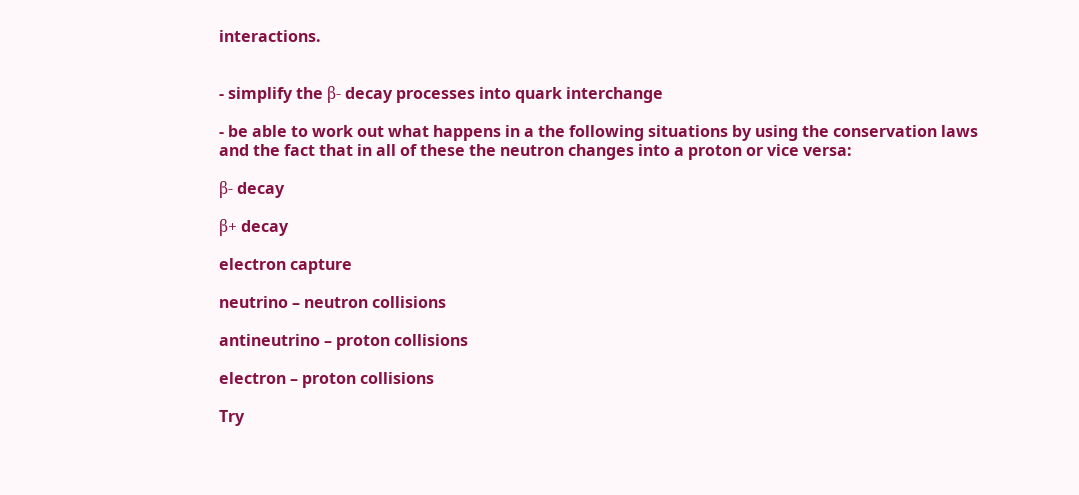interactions.


- simplify the β- decay processes into quark interchange

- be able to work out what happens in a the following situations by using the conservation laws and the fact that in all of these the neutron changes into a proton or vice versa:

β- decay

β+ decay

electron capture

neutrino – neutron collisions

antineutrino – proton collisions

electron – proton collisions

Try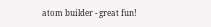atom builder - great fun!